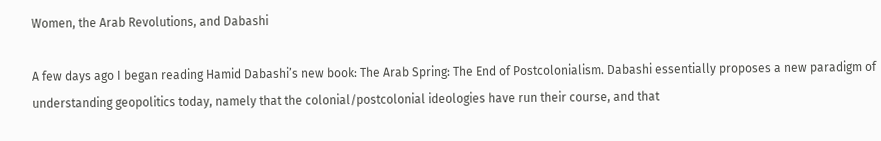Women, the Arab Revolutions, and Dabashi

A few days ago I began reading Hamid Dabashi’s new book: The Arab Spring: The End of Postcolonialism. Dabashi essentially proposes a new paradigm of understanding geopolitics today, namely that the colonial/postcolonial ideologies have run their course, and that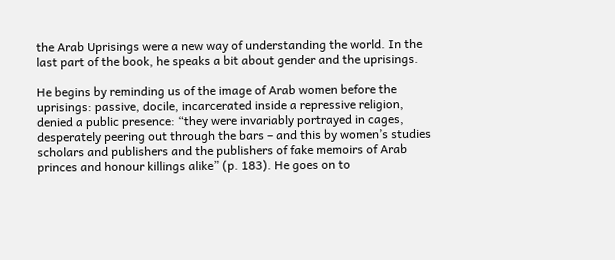the Arab Uprisings were a new way of understanding the world. In the last part of the book, he speaks a bit about gender and the uprisings.

He begins by reminding us of the image of Arab women before the uprisings: passive, docile, incarcerated inside a repressive religion, denied a public presence: “they were invariably portrayed in cages, desperately peering out through the bars – and this by women’s studies scholars and publishers and the publishers of fake memoirs of Arab princes and honour killings alike” (p. 183). He goes on to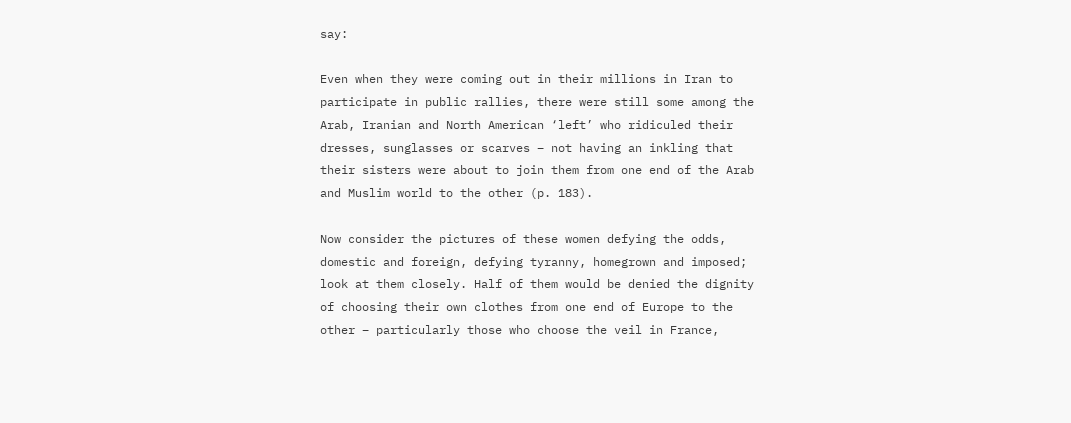say:

Even when they were coming out in their millions in Iran to participate in public rallies, there were still some among the Arab, Iranian and North American ‘left’ who ridiculed their dresses, sunglasses or scarves – not having an inkling that their sisters were about to join them from one end of the Arab and Muslim world to the other (p. 183).

Now consider the pictures of these women defying the odds, domestic and foreign, defying tyranny, homegrown and imposed; look at them closely. Half of them would be denied the dignity of choosing their own clothes from one end of Europe to the other – particularly those who choose the veil in France,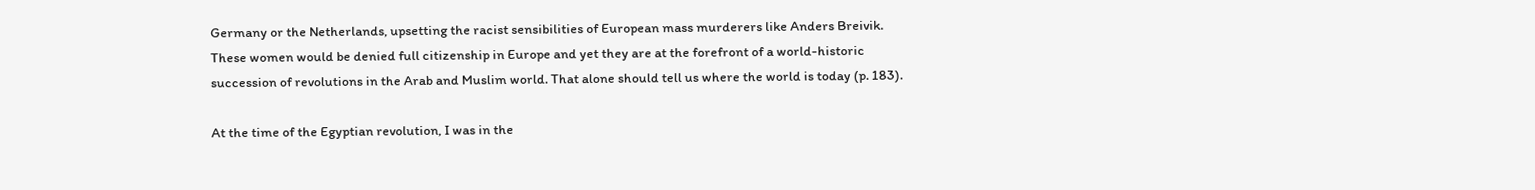Germany or the Netherlands, upsetting the racist sensibilities of European mass murderers like Anders Breivik. These women would be denied full citizenship in Europe and yet they are at the forefront of a world-historic succession of revolutions in the Arab and Muslim world. That alone should tell us where the world is today (p. 183).

At the time of the Egyptian revolution, I was in the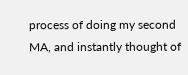process of doing my second MA, and instantly thought of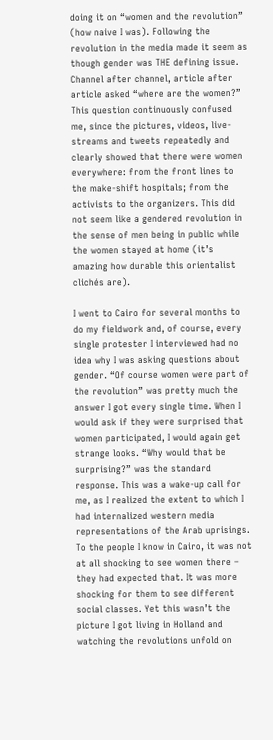doing it on “women and the revolution” (how naive I was). Following the revolution in the media made it seem as though gender was THE defining issue. Channel after channel, article after article asked “where are the women?” This question continuously confused me, since the pictures, videos, live-streams and tweets repeatedly and clearly showed that there were women everywhere: from the front lines to the make-shift hospitals; from the activists to the organizers. This did not seem like a gendered revolution in the sense of men being in public while the women stayed at home (it’s amazing how durable this orientalist clichés are).

I went to Cairo for several months to do my fieldwork and, of course, every single protester I interviewed had no idea why I was asking questions about gender. “Of course women were part of the revolution” was pretty much the answer I got every single time. When I would ask if they were surprised that women participated, I would again get strange looks. “Why would that be surprising?” was the standard response. This was a wake-up call for me, as I realized the extent to which I had internalized western media representations of the Arab uprisings. To the people I know in Cairo, it was not at all shocking to see women there – they had expected that. It was more shocking for them to see different social classes. Yet this wasn’t the picture I got living in Holland and watching the revolutions unfold on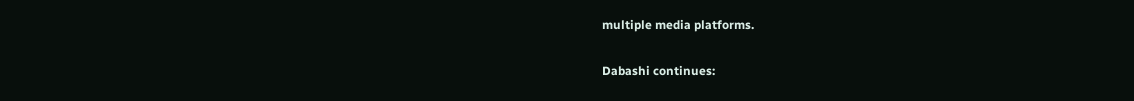multiple media platforms.

Dabashi continues: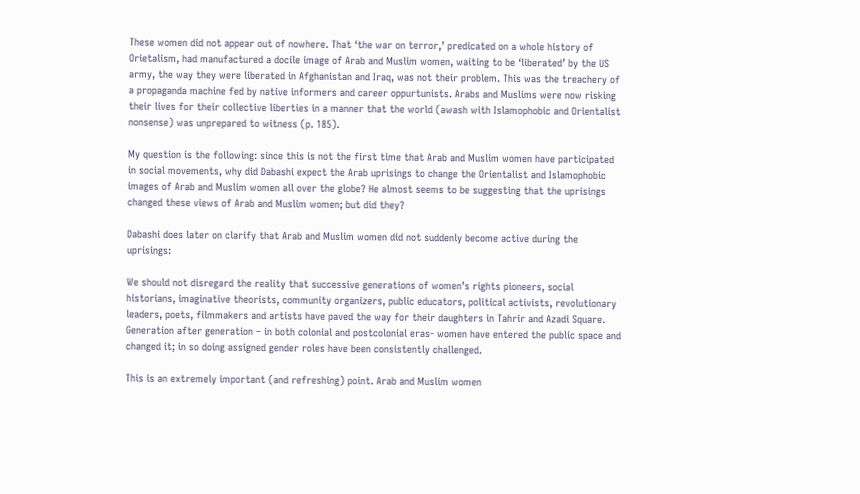These women did not appear out of nowhere. That ‘the war on terror,’ predicated on a whole history of Orietalism, had manufactured a docile image of Arab and Muslim women, waiting to be ‘liberated’ by the US army, the way they were liberated in Afghanistan and Iraq, was not their problem. This was the treachery of a propaganda machine fed by native informers and career oppurtunists. Arabs and Muslims were now risking their lives for their collective liberties in a manner that the world (awash with Islamophobic and Orientalist nonsense) was unprepared to witness (p. 185).

My question is the following: since this is not the first time that Arab and Muslim women have participated in social movements, why did Dabashi expect the Arab uprisings to change the Orientalist and Islamophobic images of Arab and Muslim women all over the globe? He almost seems to be suggesting that the uprisings changed these views of Arab and Muslim women; but did they?

Dabashi does later on clarify that Arab and Muslim women did not suddenly become active during the uprisings:

We should not disregard the reality that successive generations of women’s rights pioneers, social historians, imaginative theorists, community organizers, public educators, political activists, revolutionary leaders, poets, filmmakers and artists have paved the way for their daughters in Tahrir and Azadi Square. Generation after generation – in both colonial and postcolonial eras- women have entered the public space and changed it; in so doing assigned gender roles have been consistently challenged.

This is an extremely important (and refreshing) point. Arab and Muslim women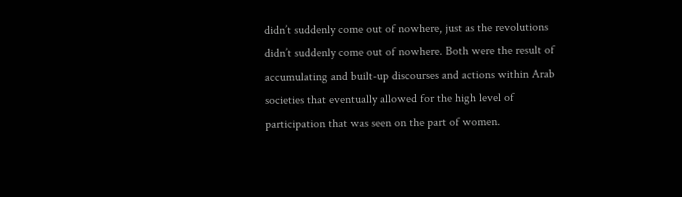didn’t suddenly come out of nowhere, just as the revolutions didn’t suddenly come out of nowhere. Both were the result of accumulating and built-up discourses and actions within Arab societies that eventually allowed for the high level of participation that was seen on the part of women.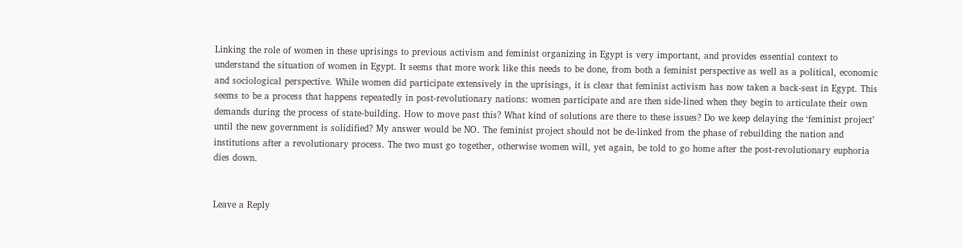Linking the role of women in these uprisings to previous activism and feminist organizing in Egypt is very important, and provides essential context to understand the situation of women in Egypt. It seems that more work like this needs to be done, from both a feminist perspective as well as a political, economic and sociological perspective. While women did participate extensively in the uprisings, it is clear that feminist activism has now taken a back-seat in Egypt. This seems to be a process that happens repeatedly in post-revolutionary nations: women participate and are then side-lined when they begin to articulate their own demands during the process of state-building. How to move past this? What kind of solutions are there to these issues? Do we keep delaying the ‘feminist project’ until the new government is solidified? My answer would be NO. The feminist project should not be de-linked from the phase of rebuilding the nation and institutions after a revolutionary process. The two must go together, otherwise women will, yet again, be told to go home after the post-revolutionary euphoria dies down.


Leave a Reply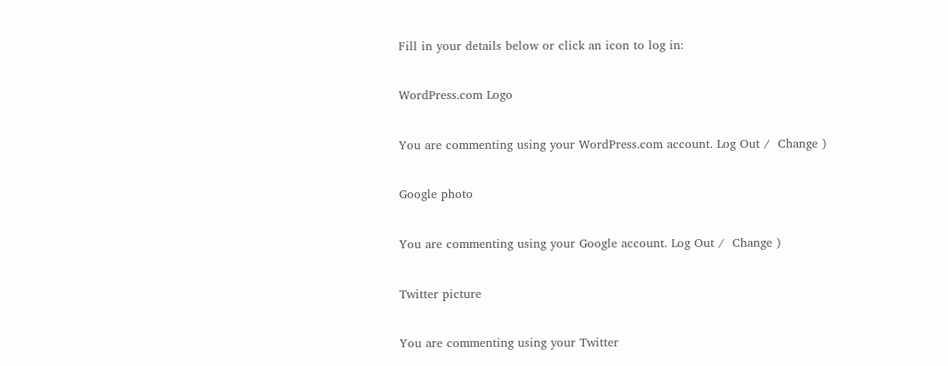Fill in your details below or click an icon to log in:

WordPress.com Logo

You are commenting using your WordPress.com account. Log Out /  Change )

Google photo

You are commenting using your Google account. Log Out /  Change )

Twitter picture

You are commenting using your Twitter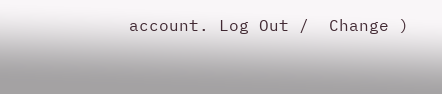account. Log Out /  Change )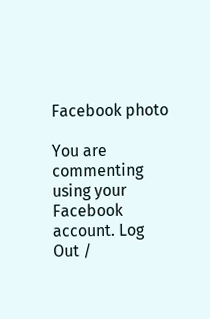Facebook photo

You are commenting using your Facebook account. Log Out /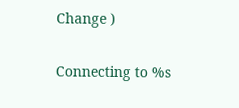Change )

Connecting to %s